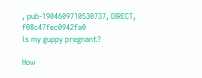, pub-1904609710530737, DIRECT, f08c47fec0942fa0
is my guppy pregnant?

How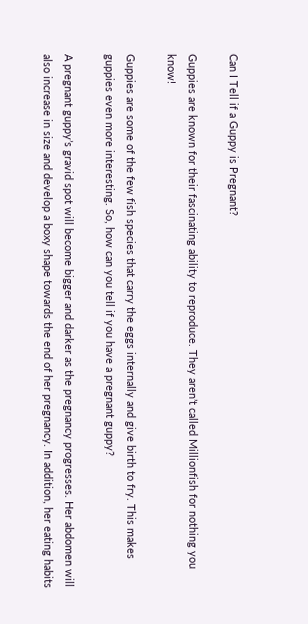Can I Tell if a Guppy is Pregnant?

Guppies are known for their fascinating ability to reproduce. They aren’t called Millionfish for nothing you know!

Guppies are some of the few fish species that carry the eggs internally and give birth to fry. This makes guppies even more interesting. So, how can you tell if you have a pregnant guppy?

A pregnant guppy’s gravid spot will become bigger and darker as the pregnancy progresses. Her abdomen will also increase in size and develop a boxy shape towards the end of her pregnancy. In addition, her eating habits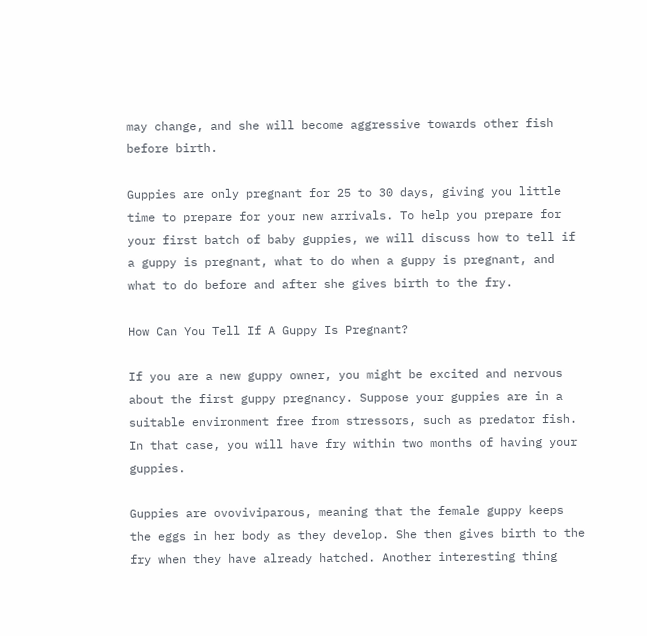may change, and she will become aggressive towards other fish before birth.

Guppies are only pregnant for 25 to 30 days, giving you little time to prepare for your new arrivals. To help you prepare for your first batch of baby guppies, we will discuss how to tell if a guppy is pregnant, what to do when a guppy is pregnant, and what to do before and after she gives birth to the fry.

How Can You Tell If A Guppy Is Pregnant?

If you are a new guppy owner, you might be excited and nervous about the first guppy pregnancy. Suppose your guppies are in a suitable environment free from stressors, such as predator fish. In that case, you will have fry within two months of having your guppies.

Guppies are ovoviviparous, meaning that the female guppy keeps the eggs in her body as they develop. She then gives birth to the fry when they have already hatched. Another interesting thing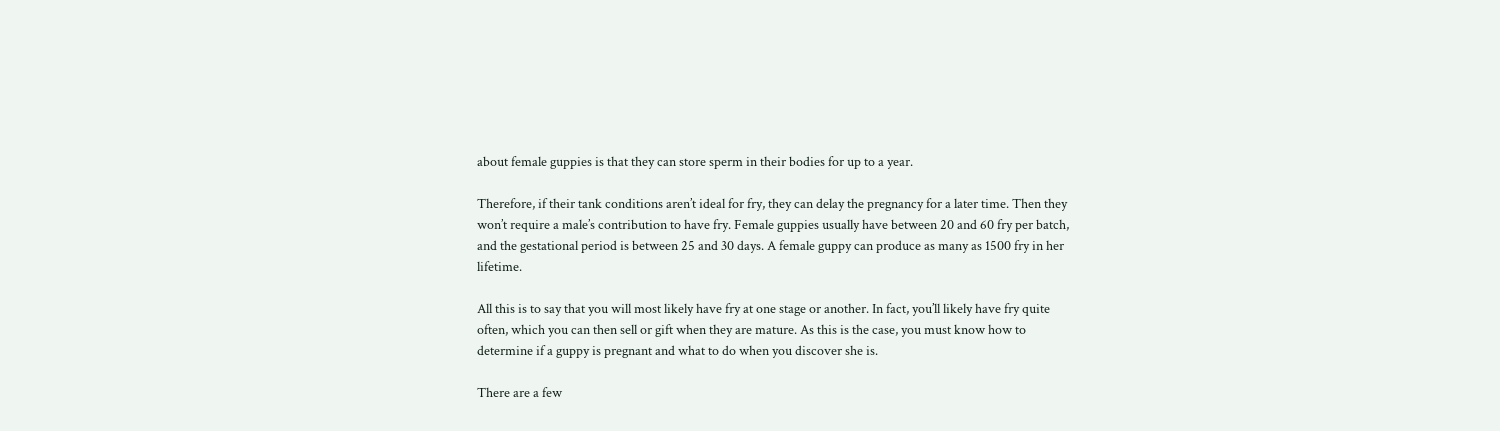about female guppies is that they can store sperm in their bodies for up to a year.

Therefore, if their tank conditions aren’t ideal for fry, they can delay the pregnancy for a later time. Then they won’t require a male’s contribution to have fry. Female guppies usually have between 20 and 60 fry per batch, and the gestational period is between 25 and 30 days. A female guppy can produce as many as 1500 fry in her lifetime.

All this is to say that you will most likely have fry at one stage or another. In fact, you’ll likely have fry quite often, which you can then sell or gift when they are mature. As this is the case, you must know how to determine if a guppy is pregnant and what to do when you discover she is.

There are a few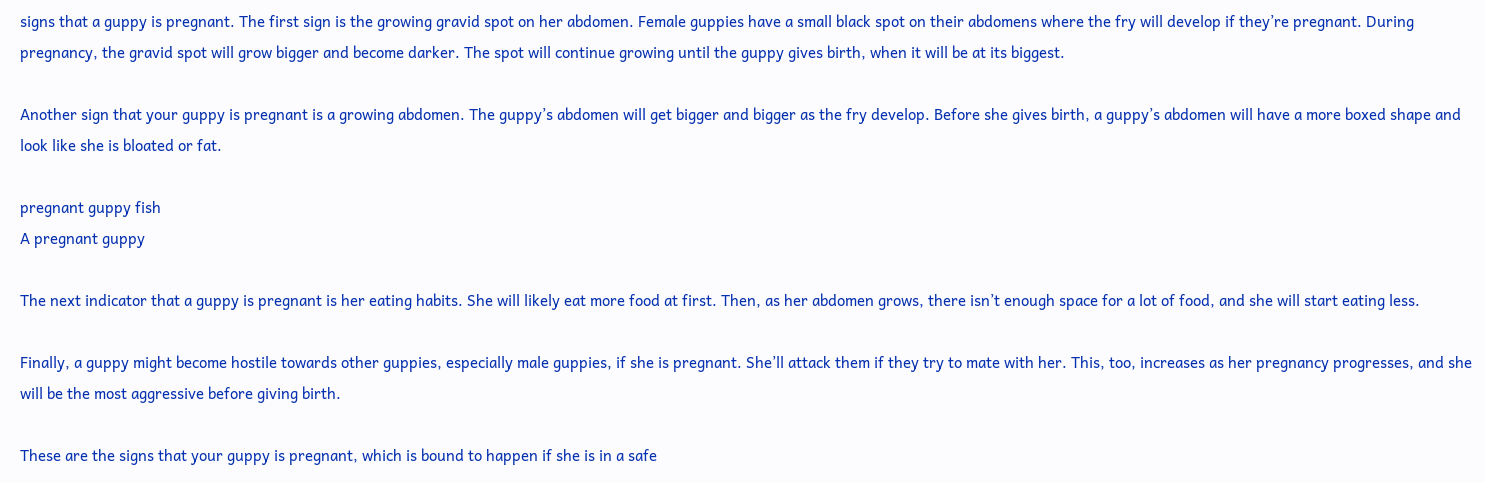signs that a guppy is pregnant. The first sign is the growing gravid spot on her abdomen. Female guppies have a small black spot on their abdomens where the fry will develop if they’re pregnant. During pregnancy, the gravid spot will grow bigger and become darker. The spot will continue growing until the guppy gives birth, when it will be at its biggest.

Another sign that your guppy is pregnant is a growing abdomen. The guppy’s abdomen will get bigger and bigger as the fry develop. Before she gives birth, a guppy’s abdomen will have a more boxed shape and look like she is bloated or fat.

pregnant guppy fish
A pregnant guppy

The next indicator that a guppy is pregnant is her eating habits. She will likely eat more food at first. Then, as her abdomen grows, there isn’t enough space for a lot of food, and she will start eating less.

Finally, a guppy might become hostile towards other guppies, especially male guppies, if she is pregnant. She’ll attack them if they try to mate with her. This, too, increases as her pregnancy progresses, and she will be the most aggressive before giving birth.

These are the signs that your guppy is pregnant, which is bound to happen if she is in a safe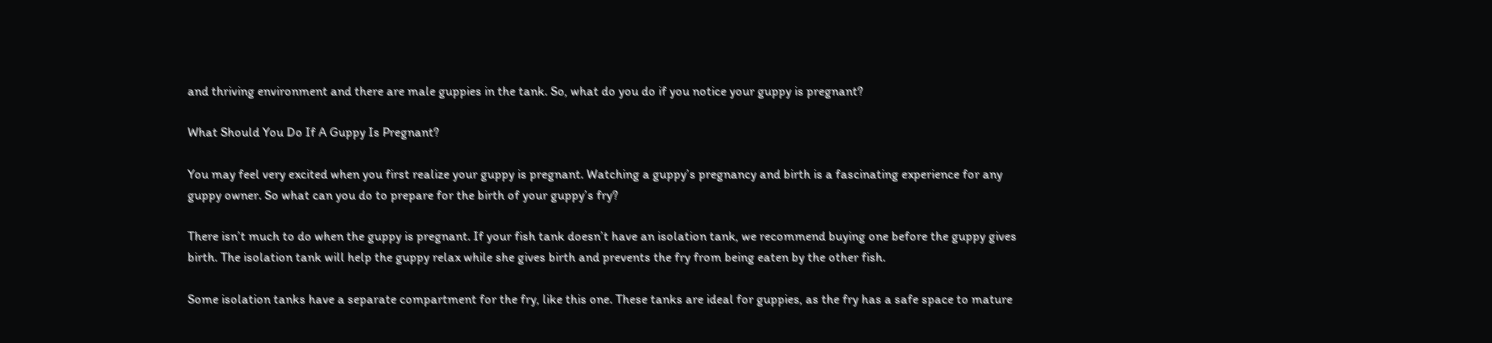and thriving environment and there are male guppies in the tank. So, what do you do if you notice your guppy is pregnant?

What Should You Do If A Guppy Is Pregnant?

You may feel very excited when you first realize your guppy is pregnant. Watching a guppy’s pregnancy and birth is a fascinating experience for any guppy owner. So what can you do to prepare for the birth of your guppy’s fry?

There isn’t much to do when the guppy is pregnant. If your fish tank doesn’t have an isolation tank, we recommend buying one before the guppy gives birth. The isolation tank will help the guppy relax while she gives birth and prevents the fry from being eaten by the other fish.

Some isolation tanks have a separate compartment for the fry, like this one. These tanks are ideal for guppies, as the fry has a safe space to mature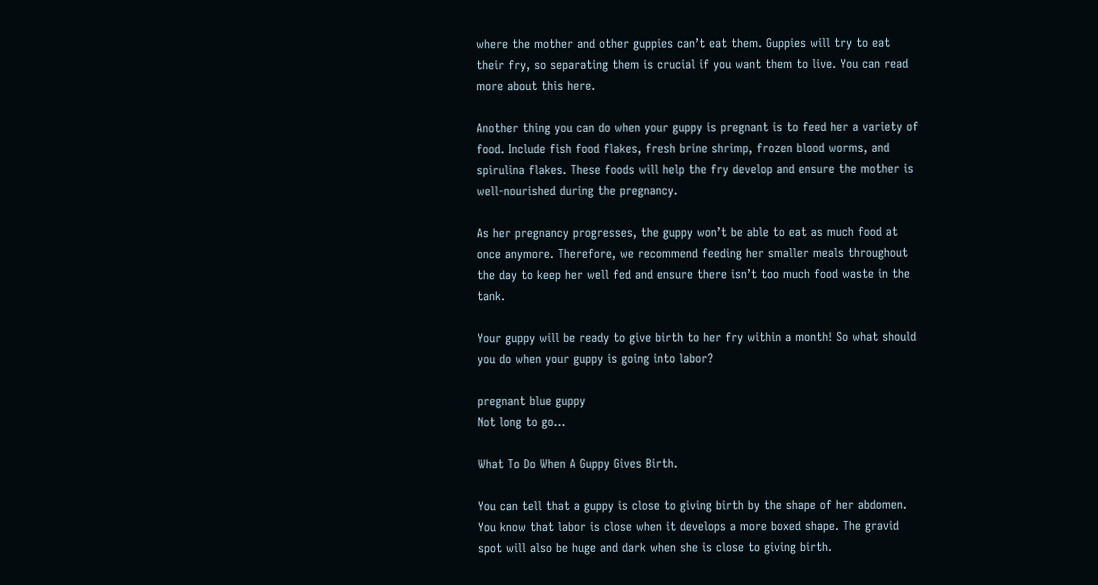where the mother and other guppies can’t eat them. Guppies will try to eat their fry, so separating them is crucial if you want them to live. You can read more about this here.

Another thing you can do when your guppy is pregnant is to feed her a variety of food. Include fish food flakes, fresh brine shrimp, frozen blood worms, and spirulina flakes. These foods will help the fry develop and ensure the mother is well-nourished during the pregnancy.

As her pregnancy progresses, the guppy won’t be able to eat as much food at once anymore. Therefore, we recommend feeding her smaller meals throughout the day to keep her well fed and ensure there isn’t too much food waste in the tank.

Your guppy will be ready to give birth to her fry within a month! So what should you do when your guppy is going into labor?

pregnant blue guppy
Not long to go…

What To Do When A Guppy Gives Birth.

You can tell that a guppy is close to giving birth by the shape of her abdomen. You know that labor is close when it develops a more boxed shape. The gravid spot will also be huge and dark when she is close to giving birth.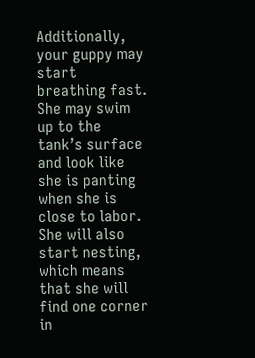Additionally, your guppy may start breathing fast. She may swim up to the tank’s surface and look like she is panting when she is close to labor. She will also start nesting, which means that she will find one corner in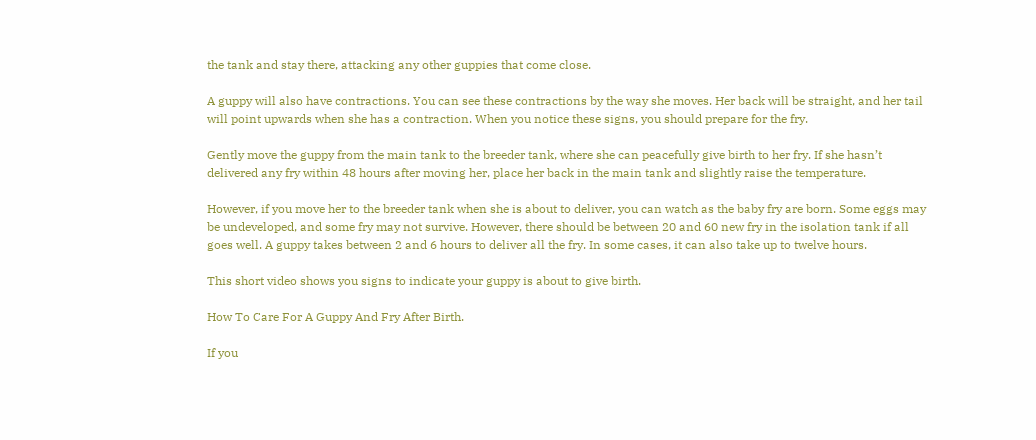the tank and stay there, attacking any other guppies that come close.

A guppy will also have contractions. You can see these contractions by the way she moves. Her back will be straight, and her tail will point upwards when she has a contraction. When you notice these signs, you should prepare for the fry.

Gently move the guppy from the main tank to the breeder tank, where she can peacefully give birth to her fry. If she hasn’t delivered any fry within 48 hours after moving her, place her back in the main tank and slightly raise the temperature.

However, if you move her to the breeder tank when she is about to deliver, you can watch as the baby fry are born. Some eggs may be undeveloped, and some fry may not survive. However, there should be between 20 and 60 new fry in the isolation tank if all goes well. A guppy takes between 2 and 6 hours to deliver all the fry. In some cases, it can also take up to twelve hours.

This short video shows you signs to indicate your guppy is about to give birth.

How To Care For A Guppy And Fry After Birth.

If you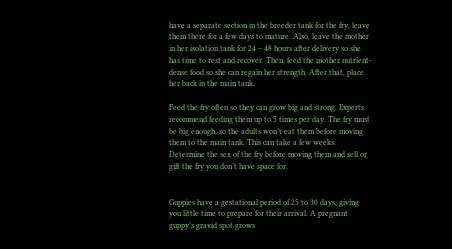have a separate section in the breeder tank for the fry, leave them there for a few days to mature. Also, leave the mother in her isolation tank for 24 – 48 hours after delivery so she has time to rest and recover. Then, feed the mother nutrient-dense food so she can regain her strength. After that, place her back in the main tank.

Feed the fry often so they can grow big and strong. Experts recommend feeding them up to 5 times per day. The fry must be big enough, so the adults won’t eat them before moving them to the main tank. This can take a few weeks. Determine the sex of the fry before moving them and sell or gift the fry you don’t have space for.


Guppies have a gestational period of 25 to 30 days, giving you little time to prepare for their arrival. A pregnant guppy’s gravid spot grows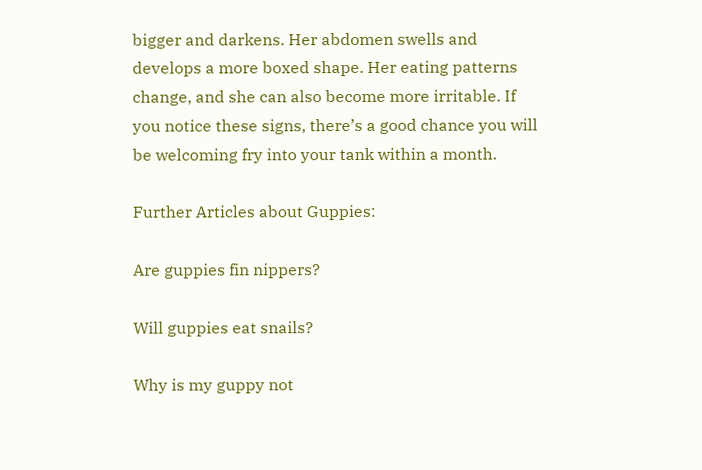bigger and darkens. Her abdomen swells and develops a more boxed shape. Her eating patterns change, and she can also become more irritable. If you notice these signs, there’s a good chance you will be welcoming fry into your tank within a month.

Further Articles about Guppies:

Are guppies fin nippers?

Will guppies eat snails?

Why is my guppy not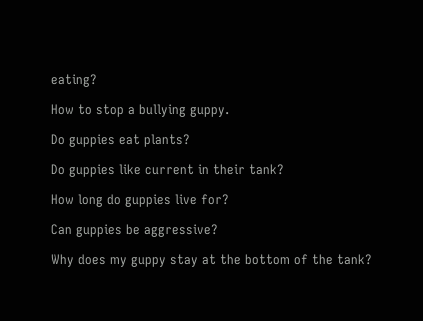eating?

How to stop a bullying guppy.

Do guppies eat plants?

Do guppies like current in their tank?

How long do guppies live for?

Can guppies be aggressive?

Why does my guppy stay at the bottom of the tank?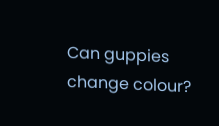Can guppies change colour?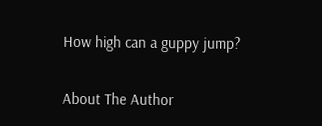How high can a guppy jump?

About The Author